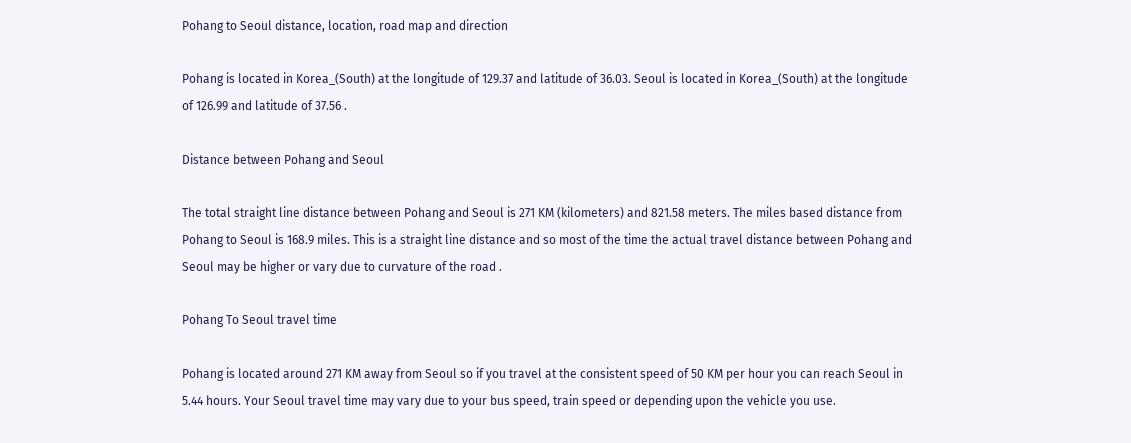Pohang to Seoul distance, location, road map and direction

Pohang is located in Korea_(South) at the longitude of 129.37 and latitude of 36.03. Seoul is located in Korea_(South) at the longitude of 126.99 and latitude of 37.56 .

Distance between Pohang and Seoul

The total straight line distance between Pohang and Seoul is 271 KM (kilometers) and 821.58 meters. The miles based distance from Pohang to Seoul is 168.9 miles. This is a straight line distance and so most of the time the actual travel distance between Pohang and Seoul may be higher or vary due to curvature of the road .

Pohang To Seoul travel time

Pohang is located around 271 KM away from Seoul so if you travel at the consistent speed of 50 KM per hour you can reach Seoul in 5.44 hours. Your Seoul travel time may vary due to your bus speed, train speed or depending upon the vehicle you use.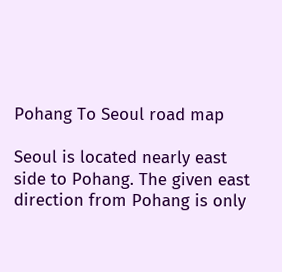Pohang To Seoul road map

Seoul is located nearly east side to Pohang. The given east direction from Pohang is only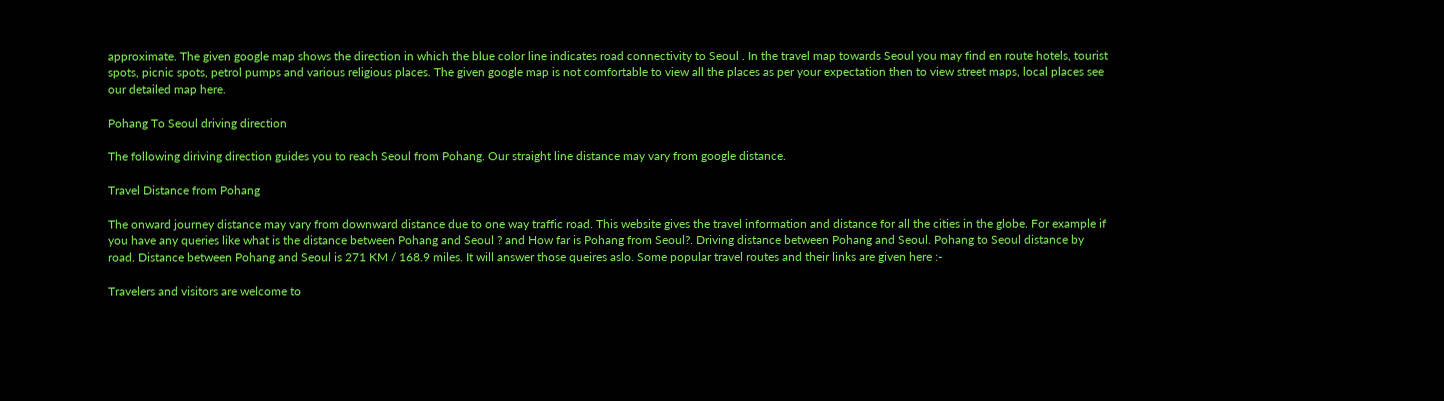approximate. The given google map shows the direction in which the blue color line indicates road connectivity to Seoul . In the travel map towards Seoul you may find en route hotels, tourist spots, picnic spots, petrol pumps and various religious places. The given google map is not comfortable to view all the places as per your expectation then to view street maps, local places see our detailed map here.

Pohang To Seoul driving direction

The following diriving direction guides you to reach Seoul from Pohang. Our straight line distance may vary from google distance.

Travel Distance from Pohang

The onward journey distance may vary from downward distance due to one way traffic road. This website gives the travel information and distance for all the cities in the globe. For example if you have any queries like what is the distance between Pohang and Seoul ? and How far is Pohang from Seoul?. Driving distance between Pohang and Seoul. Pohang to Seoul distance by road. Distance between Pohang and Seoul is 271 KM / 168.9 miles. It will answer those queires aslo. Some popular travel routes and their links are given here :-

Travelers and visitors are welcome to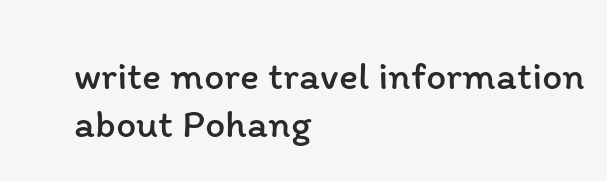write more travel information about Pohang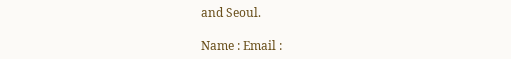and Seoul.

Name : Email :